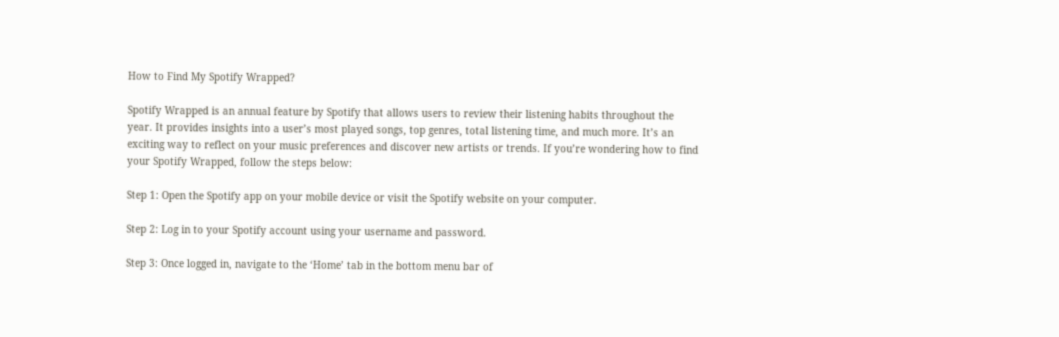How to Find My Spotify Wrapped?

Spotify Wrapped is an annual feature by Spotify that allows users to review their listening habits throughout the year. It provides insights into a user’s most played songs, top genres, total listening time, and much more. It’s an exciting way to reflect on your music preferences and discover new artists or trends. If you’re wondering how to find your Spotify Wrapped, follow the steps below:

Step 1: Open the Spotify app on your mobile device or visit the Spotify website on your computer.

Step 2: Log in to your Spotify account using your username and password.

Step 3: Once logged in, navigate to the ‘Home’ tab in the bottom menu bar of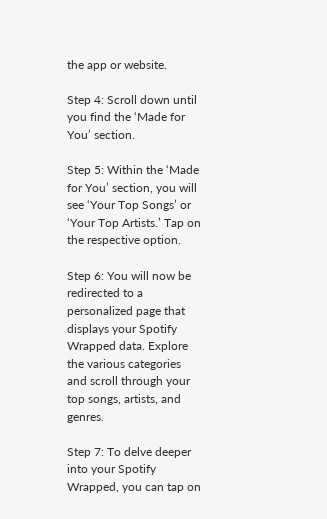the app or website.

Step 4: Scroll down until you find the ‘Made for You’ section.

Step 5: Within the ‘Made for You’ section, you will see ‘Your Top Songs’ or ‘Your Top Artists.’ Tap on the respective option.

Step 6: You will now be redirected to a personalized page that displays your Spotify Wrapped data. Explore the various categories and scroll through your top songs, artists, and genres.

Step 7: To delve deeper into your Spotify Wrapped, you can tap on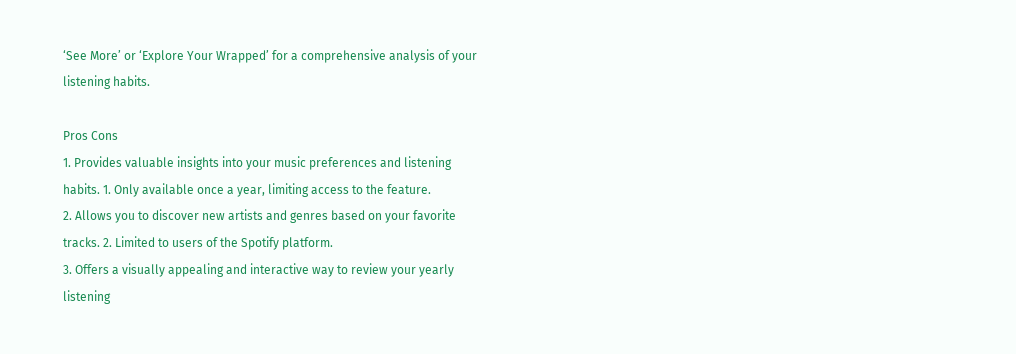‘See More’ or ‘Explore Your Wrapped’ for a comprehensive analysis of your listening habits.

Pros Cons
1. Provides valuable insights into your music preferences and listening habits. 1. Only available once a year, limiting access to the feature.
2. Allows you to discover new artists and genres based on your favorite tracks. 2. Limited to users of the Spotify platform.
3. Offers a visually appealing and interactive way to review your yearly listening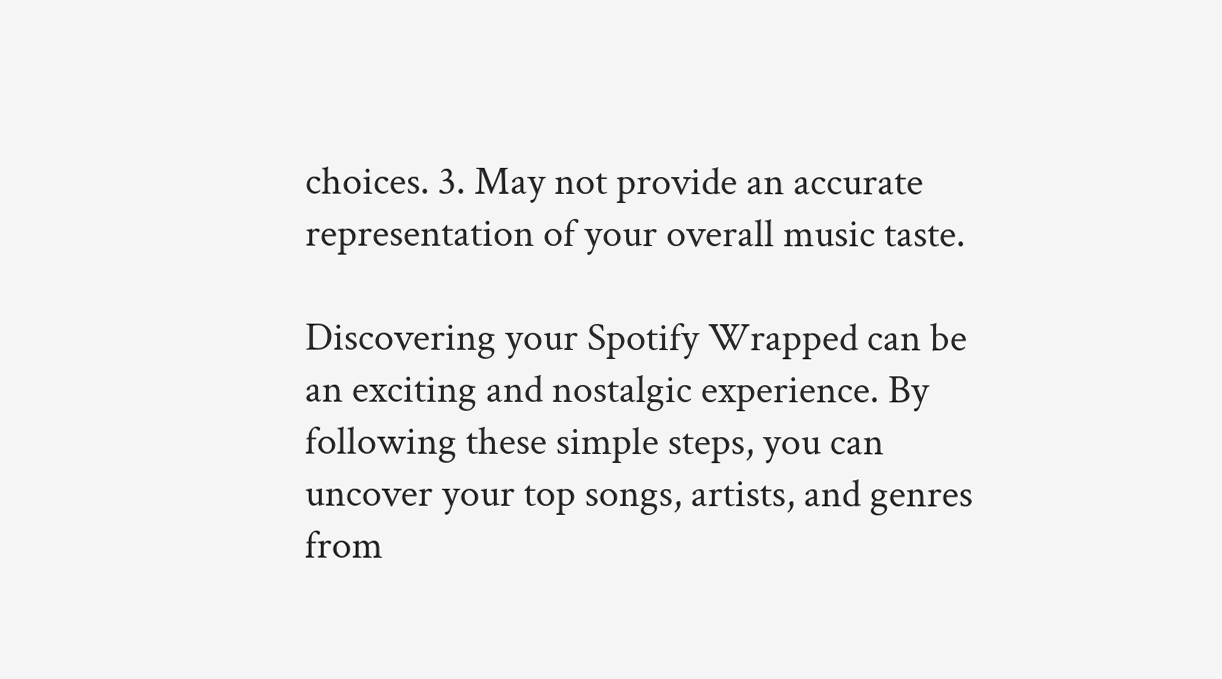choices. 3. May not provide an accurate representation of your overall music taste.

Discovering your Spotify Wrapped can be an exciting and nostalgic experience. By following these simple steps, you can uncover your top songs, artists, and genres from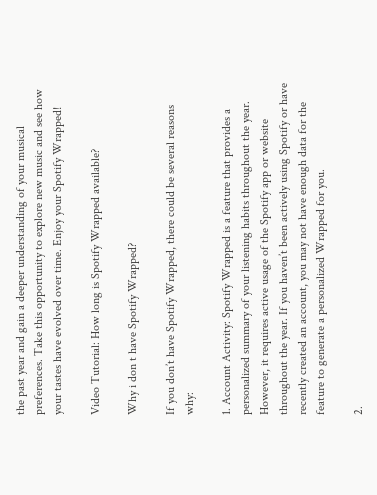the past year and gain a deeper understanding of your musical preferences. Take this opportunity to explore new music and see how your tastes have evolved over time. Enjoy your Spotify Wrapped!

Video Tutorial: How long is Spotify Wrapped available?

Why i don t have Spotify Wrapped?

If you don’t have Spotify Wrapped, there could be several reasons why:

1. Account Activity: Spotify Wrapped is a feature that provides a personalized summary of your listening habits throughout the year. However, it requires active usage of the Spotify app or website throughout the year. If you haven’t been actively using Spotify or have recently created an account, you may not have enough data for the feature to generate a personalized Wrapped for you.

2.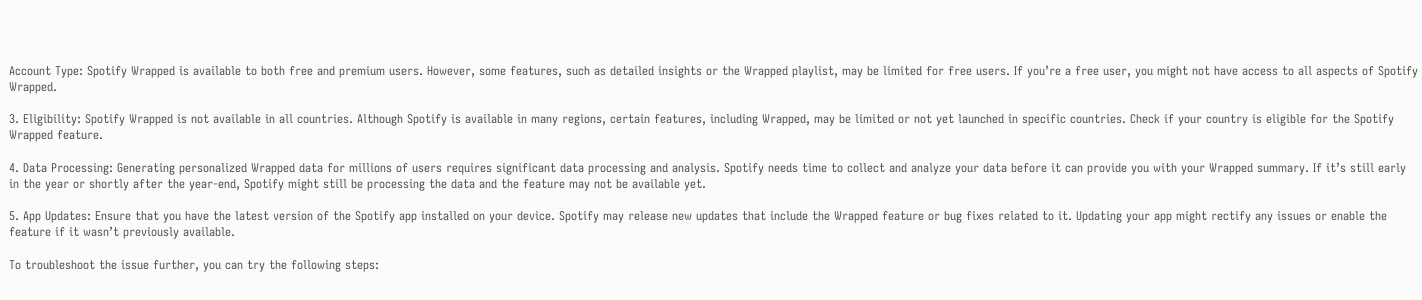Account Type: Spotify Wrapped is available to both free and premium users. However, some features, such as detailed insights or the Wrapped playlist, may be limited for free users. If you’re a free user, you might not have access to all aspects of Spotify Wrapped.

3. Eligibility: Spotify Wrapped is not available in all countries. Although Spotify is available in many regions, certain features, including Wrapped, may be limited or not yet launched in specific countries. Check if your country is eligible for the Spotify Wrapped feature.

4. Data Processing: Generating personalized Wrapped data for millions of users requires significant data processing and analysis. Spotify needs time to collect and analyze your data before it can provide you with your Wrapped summary. If it’s still early in the year or shortly after the year-end, Spotify might still be processing the data and the feature may not be available yet.

5. App Updates: Ensure that you have the latest version of the Spotify app installed on your device. Spotify may release new updates that include the Wrapped feature or bug fixes related to it. Updating your app might rectify any issues or enable the feature if it wasn’t previously available.

To troubleshoot the issue further, you can try the following steps: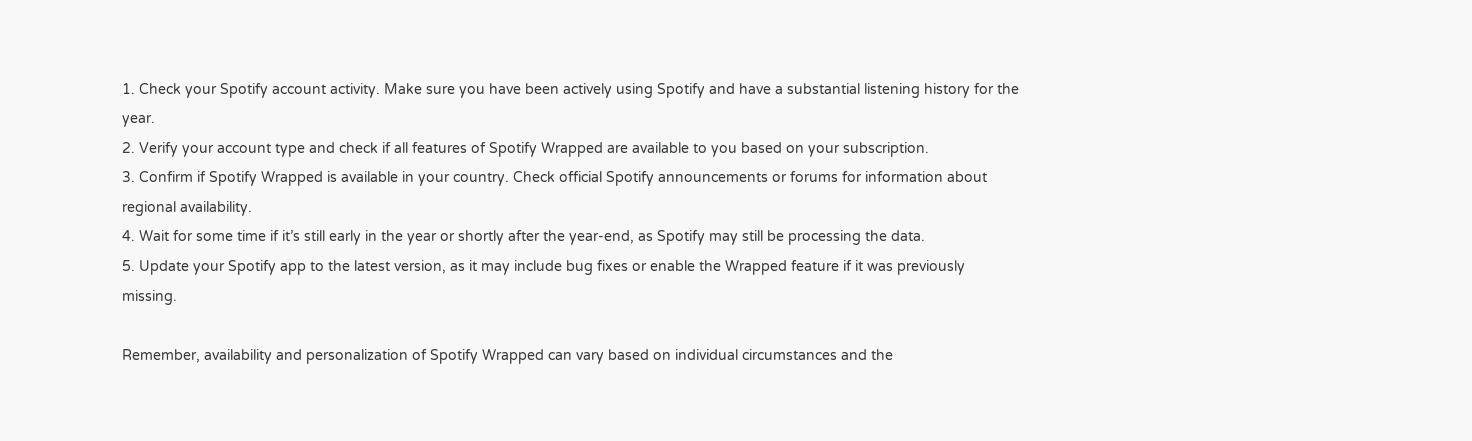1. Check your Spotify account activity. Make sure you have been actively using Spotify and have a substantial listening history for the year.
2. Verify your account type and check if all features of Spotify Wrapped are available to you based on your subscription.
3. Confirm if Spotify Wrapped is available in your country. Check official Spotify announcements or forums for information about regional availability.
4. Wait for some time if it’s still early in the year or shortly after the year-end, as Spotify may still be processing the data.
5. Update your Spotify app to the latest version, as it may include bug fixes or enable the Wrapped feature if it was previously missing.

Remember, availability and personalization of Spotify Wrapped can vary based on individual circumstances and the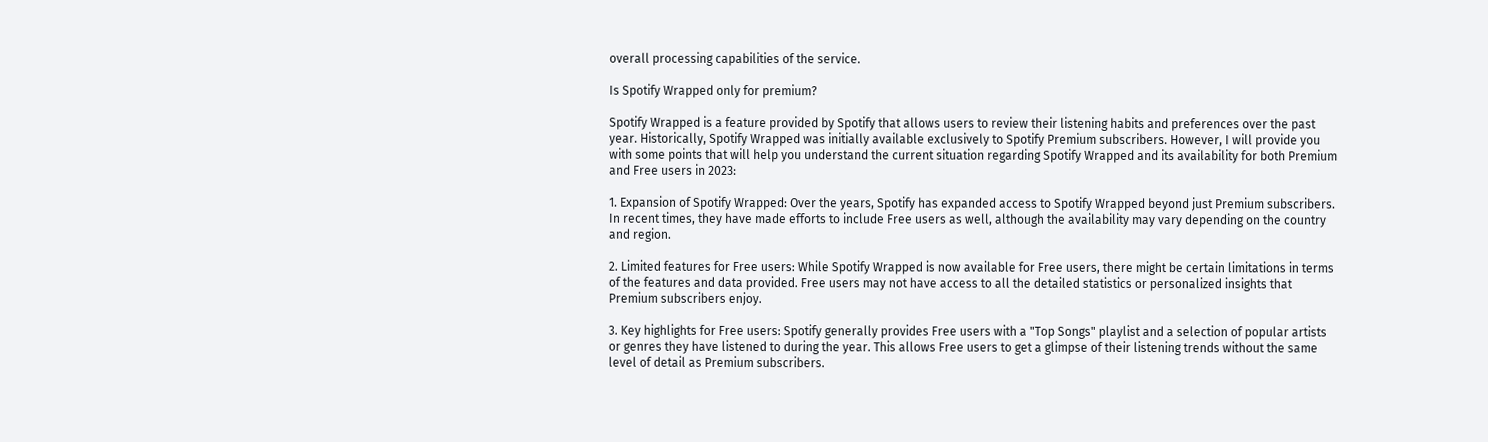overall processing capabilities of the service.

Is Spotify Wrapped only for premium?

Spotify Wrapped is a feature provided by Spotify that allows users to review their listening habits and preferences over the past year. Historically, Spotify Wrapped was initially available exclusively to Spotify Premium subscribers. However, I will provide you with some points that will help you understand the current situation regarding Spotify Wrapped and its availability for both Premium and Free users in 2023:

1. Expansion of Spotify Wrapped: Over the years, Spotify has expanded access to Spotify Wrapped beyond just Premium subscribers. In recent times, they have made efforts to include Free users as well, although the availability may vary depending on the country and region.

2. Limited features for Free users: While Spotify Wrapped is now available for Free users, there might be certain limitations in terms of the features and data provided. Free users may not have access to all the detailed statistics or personalized insights that Premium subscribers enjoy.

3. Key highlights for Free users: Spotify generally provides Free users with a "Top Songs" playlist and a selection of popular artists or genres they have listened to during the year. This allows Free users to get a glimpse of their listening trends without the same level of detail as Premium subscribers.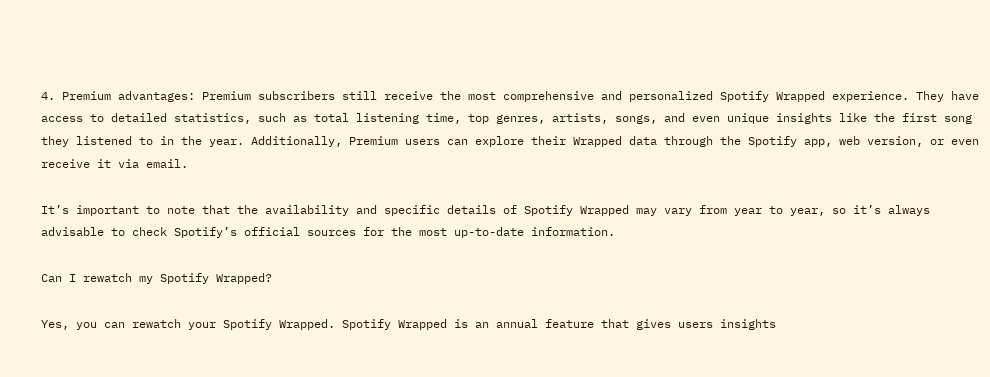4. Premium advantages: Premium subscribers still receive the most comprehensive and personalized Spotify Wrapped experience. They have access to detailed statistics, such as total listening time, top genres, artists, songs, and even unique insights like the first song they listened to in the year. Additionally, Premium users can explore their Wrapped data through the Spotify app, web version, or even receive it via email.

It’s important to note that the availability and specific details of Spotify Wrapped may vary from year to year, so it’s always advisable to check Spotify’s official sources for the most up-to-date information.

Can I rewatch my Spotify Wrapped?

Yes, you can rewatch your Spotify Wrapped. Spotify Wrapped is an annual feature that gives users insights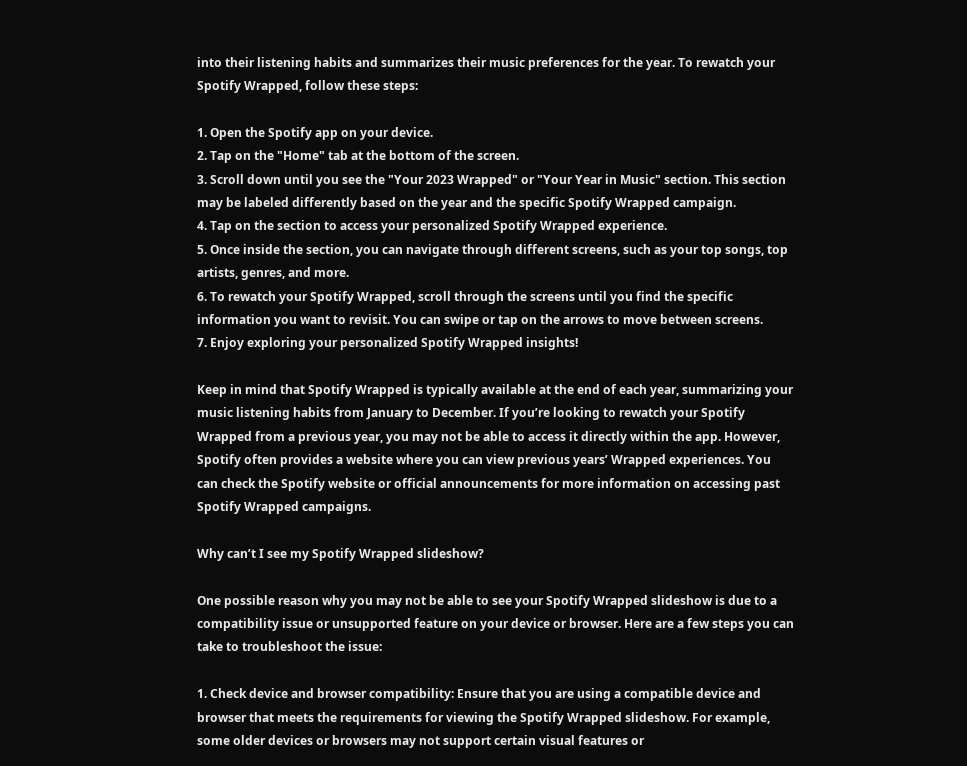into their listening habits and summarizes their music preferences for the year. To rewatch your Spotify Wrapped, follow these steps:

1. Open the Spotify app on your device.
2. Tap on the "Home" tab at the bottom of the screen.
3. Scroll down until you see the "Your 2023 Wrapped" or "Your Year in Music" section. This section may be labeled differently based on the year and the specific Spotify Wrapped campaign.
4. Tap on the section to access your personalized Spotify Wrapped experience.
5. Once inside the section, you can navigate through different screens, such as your top songs, top artists, genres, and more.
6. To rewatch your Spotify Wrapped, scroll through the screens until you find the specific information you want to revisit. You can swipe or tap on the arrows to move between screens.
7. Enjoy exploring your personalized Spotify Wrapped insights!

Keep in mind that Spotify Wrapped is typically available at the end of each year, summarizing your music listening habits from January to December. If you’re looking to rewatch your Spotify Wrapped from a previous year, you may not be able to access it directly within the app. However, Spotify often provides a website where you can view previous years’ Wrapped experiences. You can check the Spotify website or official announcements for more information on accessing past Spotify Wrapped campaigns.

Why can’t I see my Spotify Wrapped slideshow?

One possible reason why you may not be able to see your Spotify Wrapped slideshow is due to a compatibility issue or unsupported feature on your device or browser. Here are a few steps you can take to troubleshoot the issue:

1. Check device and browser compatibility: Ensure that you are using a compatible device and browser that meets the requirements for viewing the Spotify Wrapped slideshow. For example, some older devices or browsers may not support certain visual features or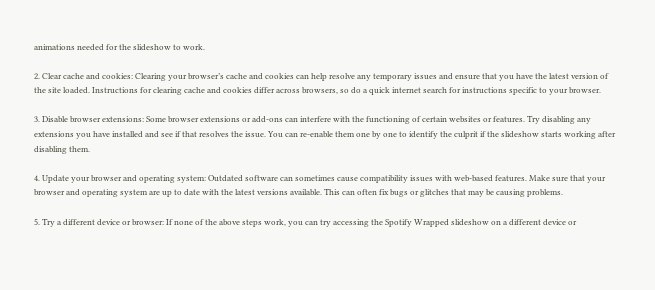animations needed for the slideshow to work.

2. Clear cache and cookies: Clearing your browser’s cache and cookies can help resolve any temporary issues and ensure that you have the latest version of the site loaded. Instructions for clearing cache and cookies differ across browsers, so do a quick internet search for instructions specific to your browser.

3. Disable browser extensions: Some browser extensions or add-ons can interfere with the functioning of certain websites or features. Try disabling any extensions you have installed and see if that resolves the issue. You can re-enable them one by one to identify the culprit if the slideshow starts working after disabling them.

4. Update your browser and operating system: Outdated software can sometimes cause compatibility issues with web-based features. Make sure that your browser and operating system are up to date with the latest versions available. This can often fix bugs or glitches that may be causing problems.

5. Try a different device or browser: If none of the above steps work, you can try accessing the Spotify Wrapped slideshow on a different device or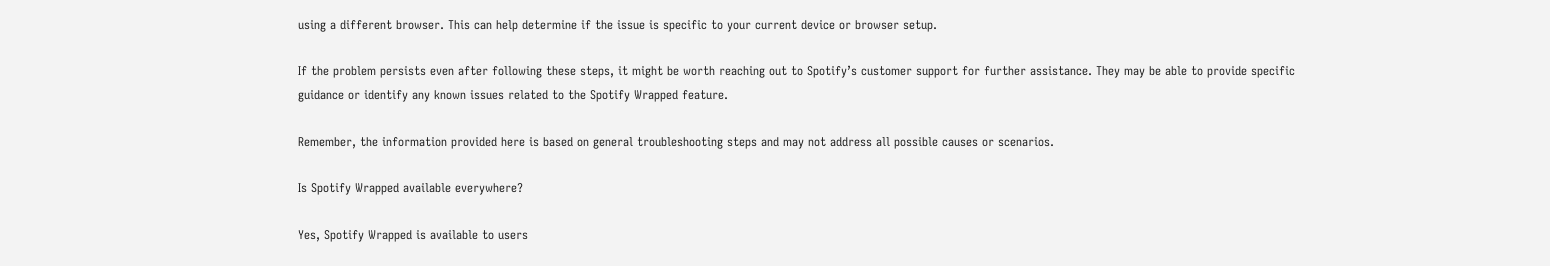using a different browser. This can help determine if the issue is specific to your current device or browser setup.

If the problem persists even after following these steps, it might be worth reaching out to Spotify’s customer support for further assistance. They may be able to provide specific guidance or identify any known issues related to the Spotify Wrapped feature.

Remember, the information provided here is based on general troubleshooting steps and may not address all possible causes or scenarios.

Is Spotify Wrapped available everywhere?

Yes, Spotify Wrapped is available to users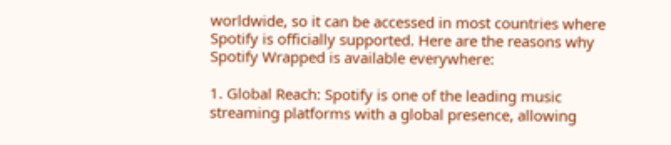worldwide, so it can be accessed in most countries where Spotify is officially supported. Here are the reasons why Spotify Wrapped is available everywhere:

1. Global Reach: Spotify is one of the leading music streaming platforms with a global presence, allowing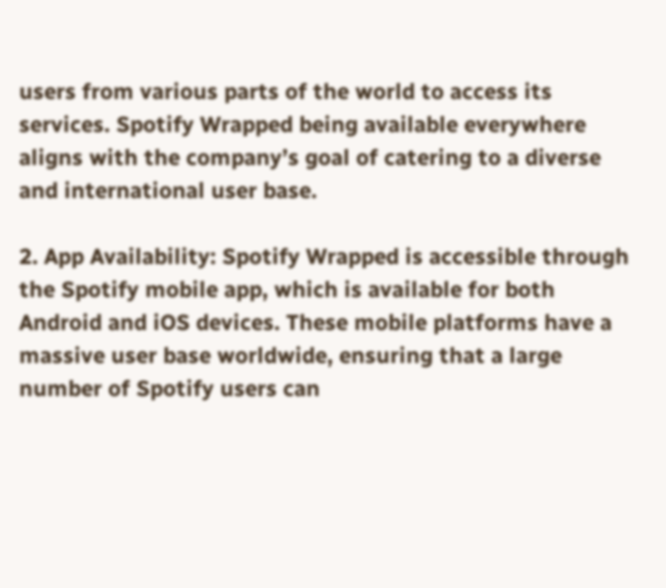users from various parts of the world to access its services. Spotify Wrapped being available everywhere aligns with the company’s goal of catering to a diverse and international user base.

2. App Availability: Spotify Wrapped is accessible through the Spotify mobile app, which is available for both Android and iOS devices. These mobile platforms have a massive user base worldwide, ensuring that a large number of Spotify users can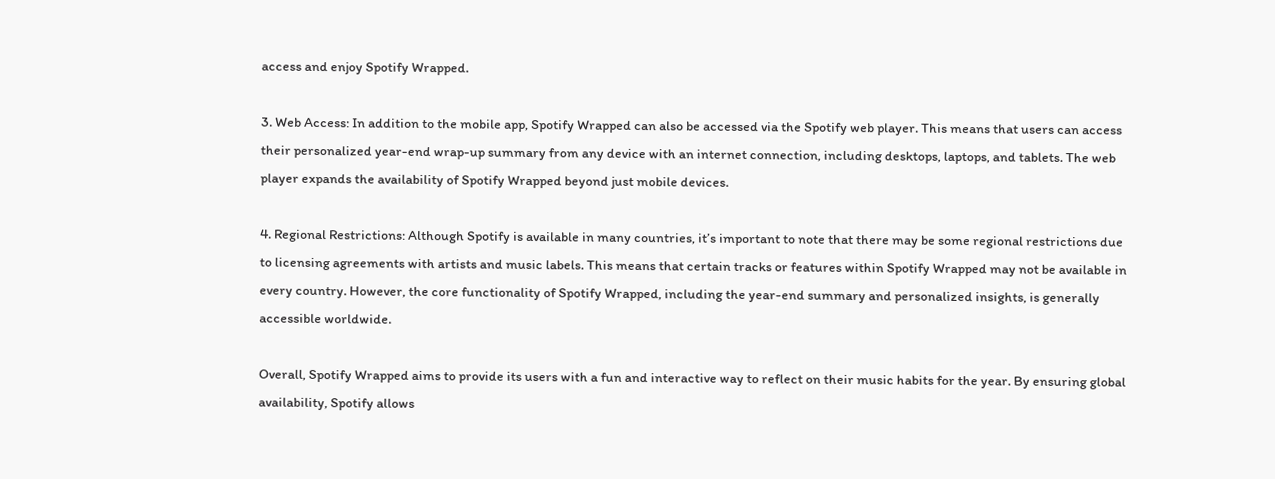access and enjoy Spotify Wrapped.

3. Web Access: In addition to the mobile app, Spotify Wrapped can also be accessed via the Spotify web player. This means that users can access their personalized year-end wrap-up summary from any device with an internet connection, including desktops, laptops, and tablets. The web player expands the availability of Spotify Wrapped beyond just mobile devices.

4. Regional Restrictions: Although Spotify is available in many countries, it’s important to note that there may be some regional restrictions due to licensing agreements with artists and music labels. This means that certain tracks or features within Spotify Wrapped may not be available in every country. However, the core functionality of Spotify Wrapped, including the year-end summary and personalized insights, is generally accessible worldwide.

Overall, Spotify Wrapped aims to provide its users with a fun and interactive way to reflect on their music habits for the year. By ensuring global availability, Spotify allows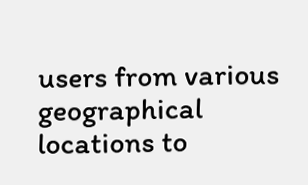users from various geographical locations to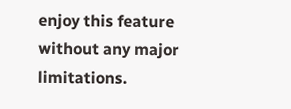enjoy this feature without any major limitations.